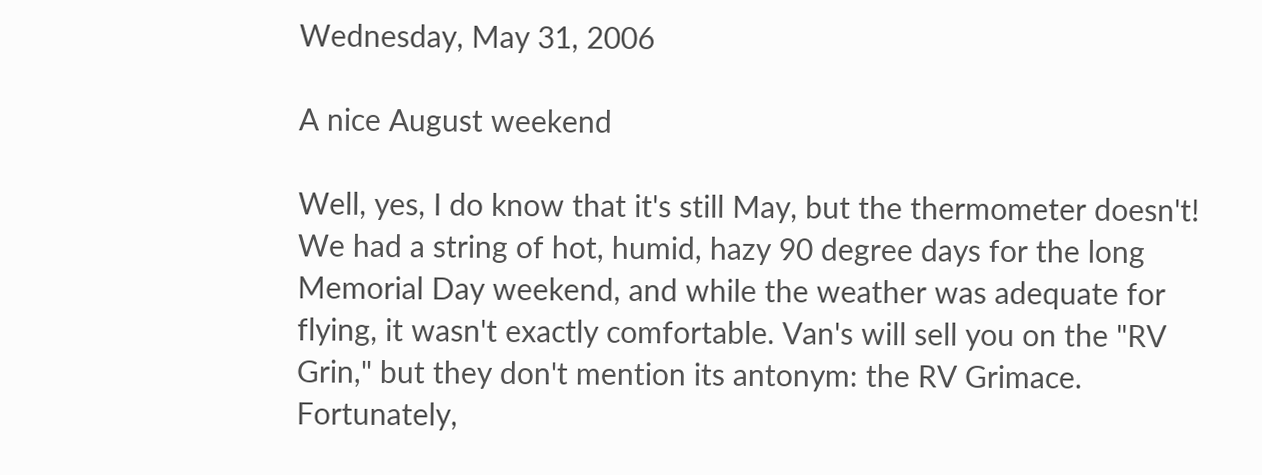Wednesday, May 31, 2006

A nice August weekend

Well, yes, I do know that it's still May, but the thermometer doesn't! We had a string of hot, humid, hazy 90 degree days for the long Memorial Day weekend, and while the weather was adequate for flying, it wasn't exactly comfortable. Van's will sell you on the "RV Grin," but they don't mention its antonym: the RV Grimace. Fortunately,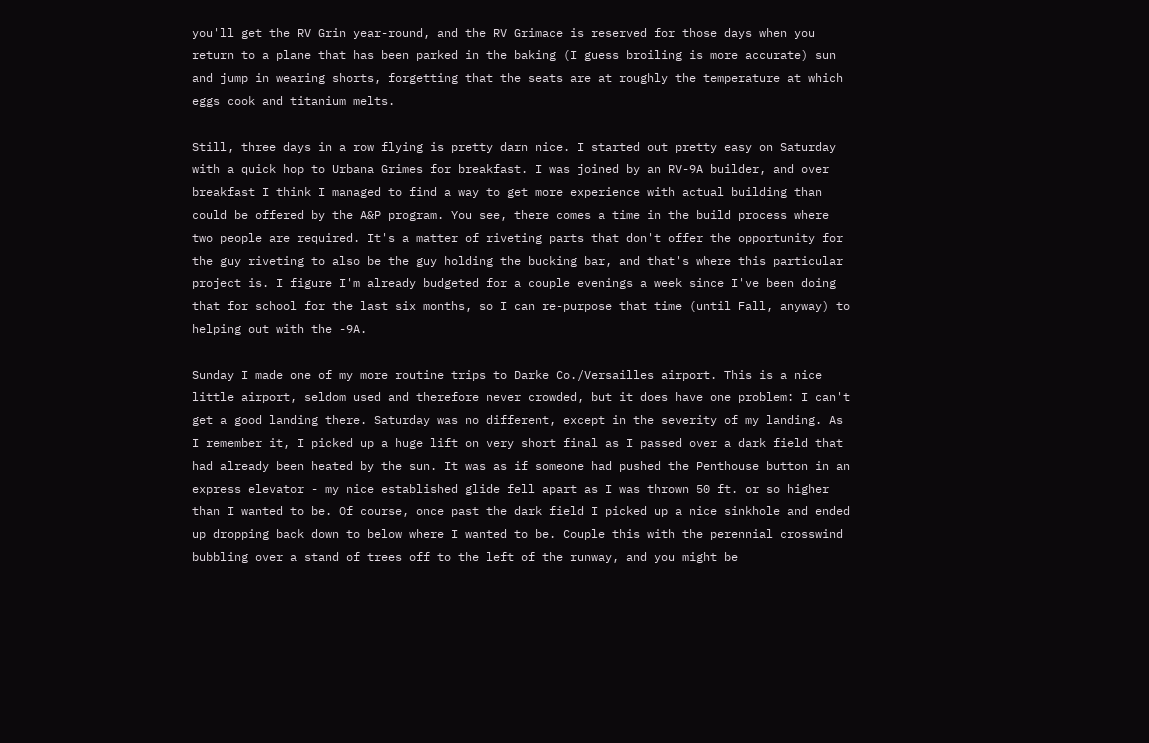you'll get the RV Grin year-round, and the RV Grimace is reserved for those days when you return to a plane that has been parked in the baking (I guess broiling is more accurate) sun and jump in wearing shorts, forgetting that the seats are at roughly the temperature at which eggs cook and titanium melts.

Still, three days in a row flying is pretty darn nice. I started out pretty easy on Saturday with a quick hop to Urbana Grimes for breakfast. I was joined by an RV-9A builder, and over breakfast I think I managed to find a way to get more experience with actual building than could be offered by the A&P program. You see, there comes a time in the build process where two people are required. It's a matter of riveting parts that don't offer the opportunity for the guy riveting to also be the guy holding the bucking bar, and that's where this particular project is. I figure I'm already budgeted for a couple evenings a week since I've been doing that for school for the last six months, so I can re-purpose that time (until Fall, anyway) to helping out with the -9A.

Sunday I made one of my more routine trips to Darke Co./Versailles airport. This is a nice little airport, seldom used and therefore never crowded, but it does have one problem: I can't get a good landing there. Saturday was no different, except in the severity of my landing. As I remember it, I picked up a huge lift on very short final as I passed over a dark field that had already been heated by the sun. It was as if someone had pushed the Penthouse button in an express elevator - my nice established glide fell apart as I was thrown 50 ft. or so higher than I wanted to be. Of course, once past the dark field I picked up a nice sinkhole and ended up dropping back down to below where I wanted to be. Couple this with the perennial crosswind bubbling over a stand of trees off to the left of the runway, and you might be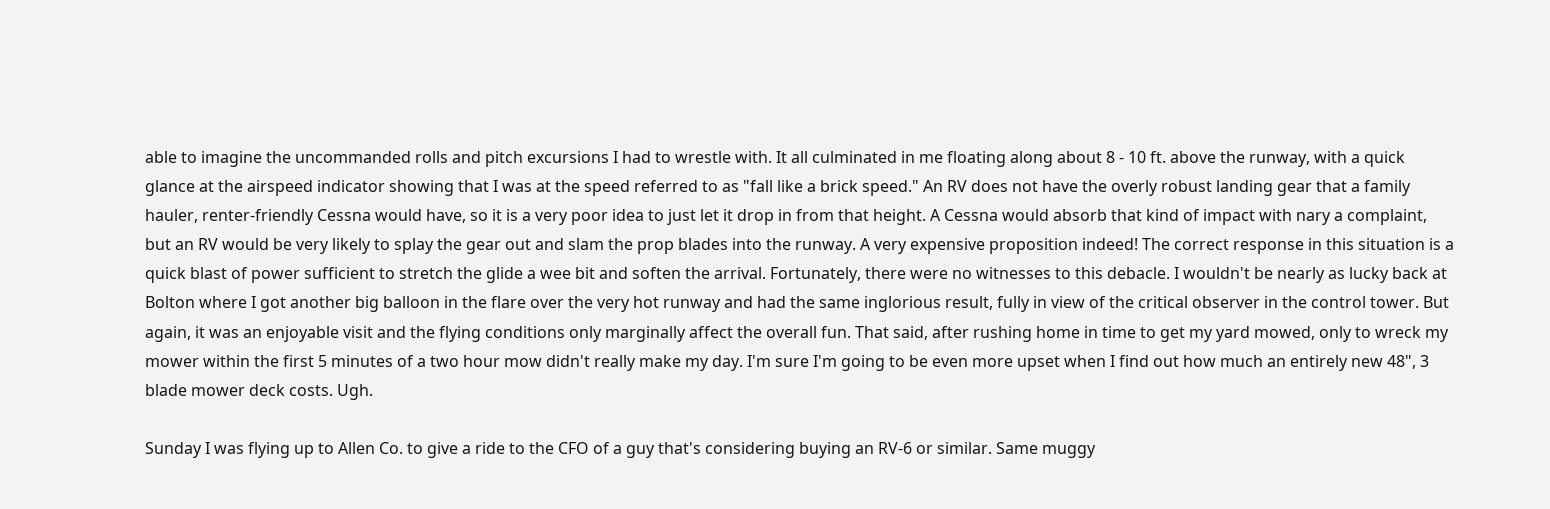able to imagine the uncommanded rolls and pitch excursions I had to wrestle with. It all culminated in me floating along about 8 - 10 ft. above the runway, with a quick glance at the airspeed indicator showing that I was at the speed referred to as "fall like a brick speed." An RV does not have the overly robust landing gear that a family hauler, renter-friendly Cessna would have, so it is a very poor idea to just let it drop in from that height. A Cessna would absorb that kind of impact with nary a complaint, but an RV would be very likely to splay the gear out and slam the prop blades into the runway. A very expensive proposition indeed! The correct response in this situation is a quick blast of power sufficient to stretch the glide a wee bit and soften the arrival. Fortunately, there were no witnesses to this debacle. I wouldn't be nearly as lucky back at Bolton where I got another big balloon in the flare over the very hot runway and had the same inglorious result, fully in view of the critical observer in the control tower. But again, it was an enjoyable visit and the flying conditions only marginally affect the overall fun. That said, after rushing home in time to get my yard mowed, only to wreck my mower within the first 5 minutes of a two hour mow didn't really make my day. I'm sure I'm going to be even more upset when I find out how much an entirely new 48", 3 blade mower deck costs. Ugh.

Sunday I was flying up to Allen Co. to give a ride to the CFO of a guy that's considering buying an RV-6 or similar. Same muggy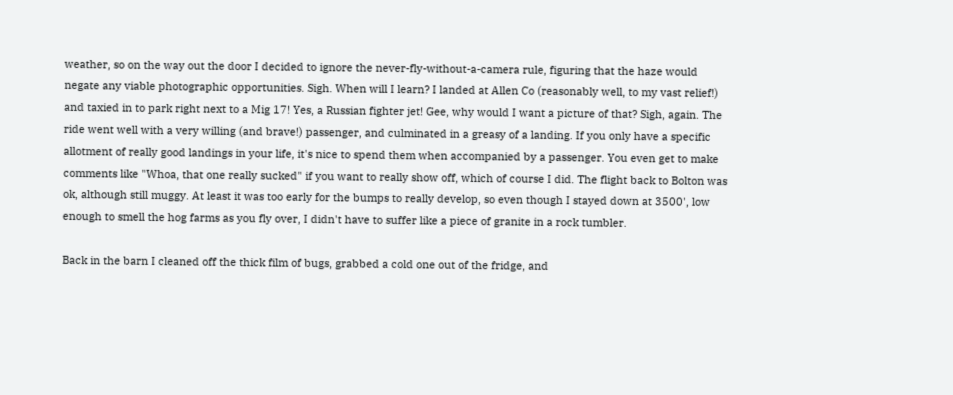weather, so on the way out the door I decided to ignore the never-fly-without-a-camera rule, figuring that the haze would negate any viable photographic opportunities. Sigh. When will I learn? I landed at Allen Co (reasonably well, to my vast relief!) and taxied in to park right next to a Mig 17! Yes, a Russian fighter jet! Gee, why would I want a picture of that? Sigh, again. The ride went well with a very willing (and brave!) passenger, and culminated in a greasy of a landing. If you only have a specific allotment of really good landings in your life, it's nice to spend them when accompanied by a passenger. You even get to make comments like "Whoa, that one really sucked" if you want to really show off, which of course I did. The flight back to Bolton was ok, although still muggy. At least it was too early for the bumps to really develop, so even though I stayed down at 3500', low enough to smell the hog farms as you fly over, I didn't have to suffer like a piece of granite in a rock tumbler.

Back in the barn I cleaned off the thick film of bugs, grabbed a cold one out of the fridge, and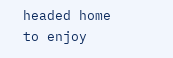headed home to enjoy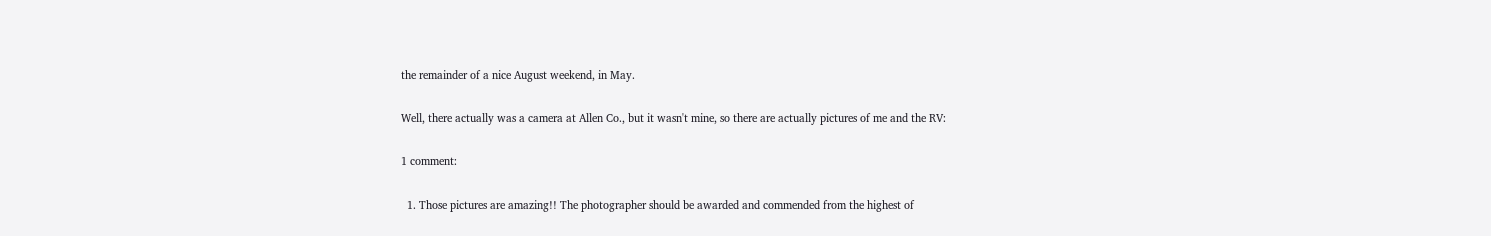the remainder of a nice August weekend, in May.

Well, there actually was a camera at Allen Co., but it wasn't mine, so there are actually pictures of me and the RV:

1 comment:

  1. Those pictures are amazing!! The photographer should be awarded and commended from the highest of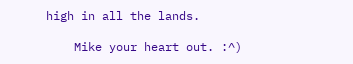high in all the lands.

    Mike your heart out. :^)